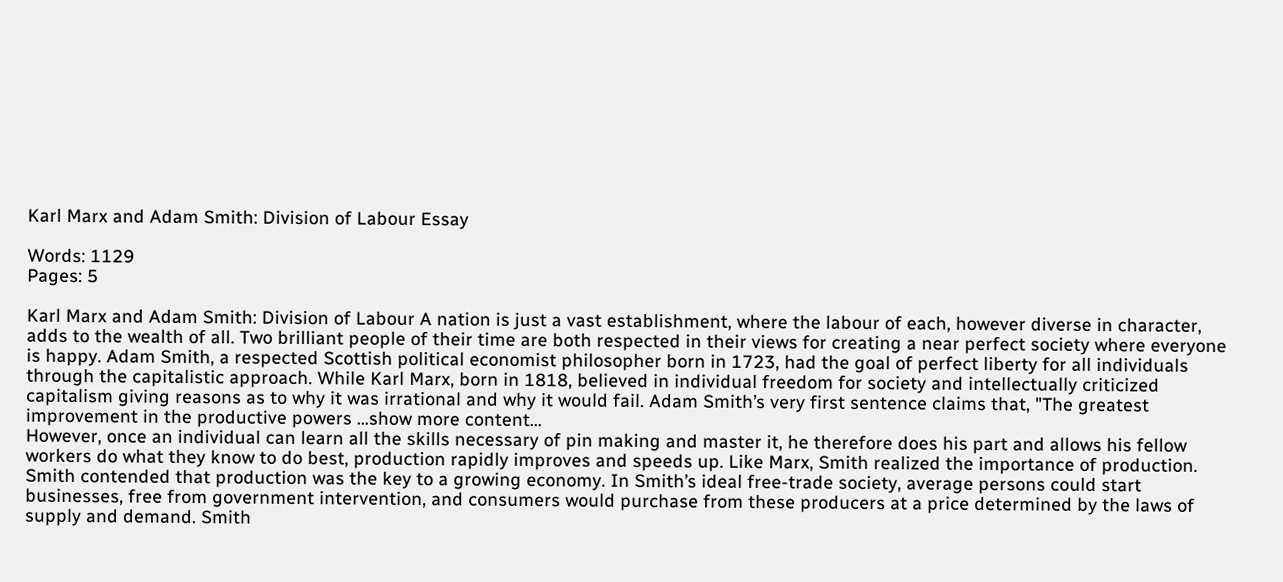Karl Marx and Adam Smith: Division of Labour Essay

Words: 1129
Pages: 5

Karl Marx and Adam Smith: Division of Labour A nation is just a vast establishment, where the labour of each, however diverse in character, adds to the wealth of all. Two brilliant people of their time are both respected in their views for creating a near perfect society where everyone is happy. Adam Smith, a respected Scottish political economist philosopher born in 1723, had the goal of perfect liberty for all individuals through the capitalistic approach. While Karl Marx, born in 1818, believed in individual freedom for society and intellectually criticized capitalism giving reasons as to why it was irrational and why it would fail. Adam Smith’s very first sentence claims that, "The greatest improvement in the productive powers …show more content…
However, once an individual can learn all the skills necessary of pin making and master it, he therefore does his part and allows his fellow workers do what they know to do best, production rapidly improves and speeds up. Like Marx, Smith realized the importance of production. Smith contended that production was the key to a growing economy. In Smith’s ideal free-trade society, average persons could start businesses, free from government intervention, and consumers would purchase from these producers at a price determined by the laws of supply and demand. Smith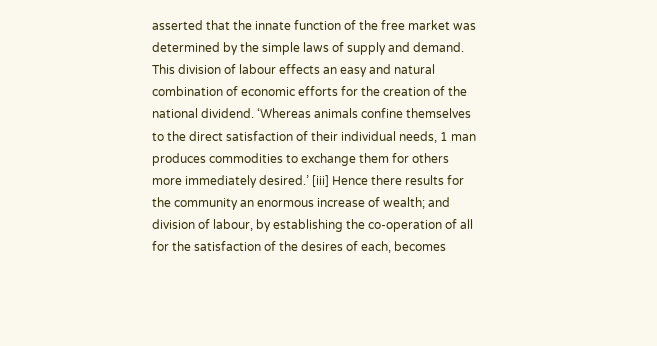asserted that the innate function of the free market was determined by the simple laws of supply and demand. This division of labour effects an easy and natural combination of economic efforts for the creation of the national dividend. ‘Whereas animals confine themselves to the direct satisfaction of their individual needs, 1 man produces commodities to exchange them for others more immediately desired.’ [iii] Hence there results for the community an enormous increase of wealth; and division of labour, by establishing the co-operation of all for the satisfaction of the desires of each, becomes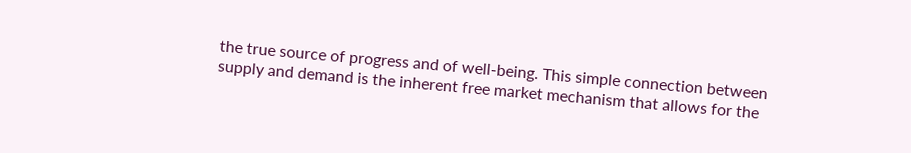the true source of progress and of well-being. This simple connection between supply and demand is the inherent free market mechanism that allows for the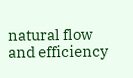natural flow and efficiency